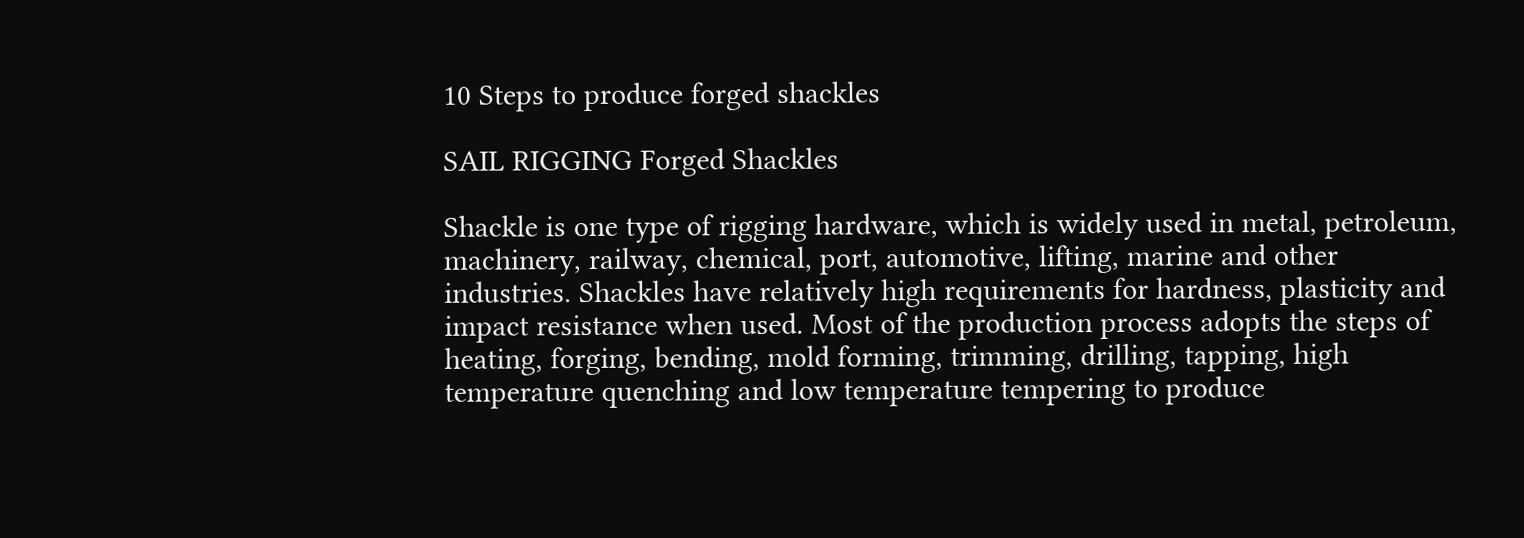10 Steps to produce forged shackles

SAIL RIGGING Forged Shackles

Shackle is one type of rigging hardware, which is widely used in metal, petroleum, machinery, railway, chemical, port, automotive, lifting, marine and other industries. Shackles have relatively high requirements for hardness, plasticity and impact resistance when used. Most of the production process adopts the steps of heating, forging, bending, mold forming, trimming, drilling, tapping, high temperature quenching and low temperature tempering to produce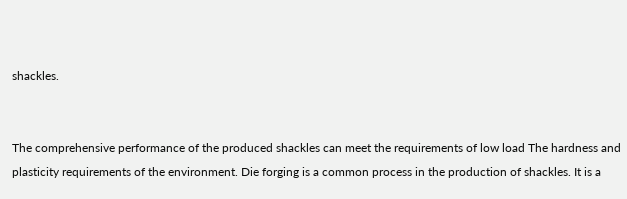shackles.


The comprehensive performance of the produced shackles can meet the requirements of low load The hardness and plasticity requirements of the environment. Die forging is a common process in the production of shackles. It is a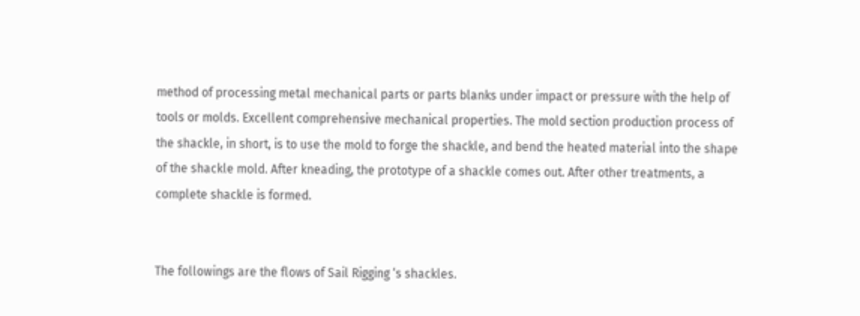method of processing metal mechanical parts or parts blanks under impact or pressure with the help of tools or molds. Excellent comprehensive mechanical properties. The mold section production process of the shackle, in short, is to use the mold to forge the shackle, and bend the heated material into the shape of the shackle mold. After kneading, the prototype of a shackle comes out. After other treatments, a complete shackle is formed.


The followings are the flows of Sail Rigging ‘s shackles.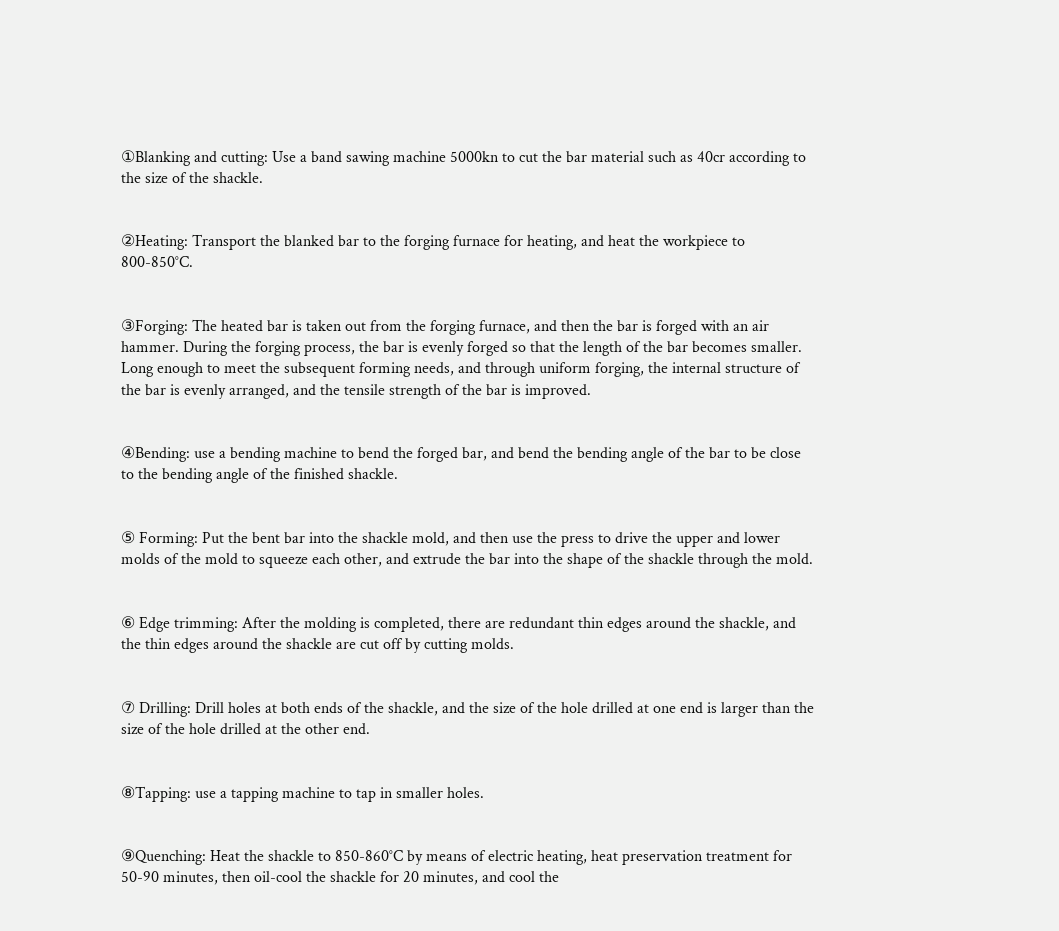①Blanking and cutting: Use a band sawing machine 5000kn to cut the bar material such as 40cr according to the size of the shackle.


②Heating: Transport the blanked bar to the forging furnace for heating, and heat the workpiece to 800-850°C.


③Forging: The heated bar is taken out from the forging furnace, and then the bar is forged with an air hammer. During the forging process, the bar is evenly forged so that the length of the bar becomes smaller. Long enough to meet the subsequent forming needs, and through uniform forging, the internal structure of the bar is evenly arranged, and the tensile strength of the bar is improved.


④Bending: use a bending machine to bend the forged bar, and bend the bending angle of the bar to be close to the bending angle of the finished shackle.


⑤ Forming: Put the bent bar into the shackle mold, and then use the press to drive the upper and lower molds of the mold to squeeze each other, and extrude the bar into the shape of the shackle through the mold.


⑥ Edge trimming: After the molding is completed, there are redundant thin edges around the shackle, and the thin edges around the shackle are cut off by cutting molds.


⑦ Drilling: Drill holes at both ends of the shackle, and the size of the hole drilled at one end is larger than the size of the hole drilled at the other end.


⑧Tapping: use a tapping machine to tap in smaller holes.


⑨Quenching: Heat the shackle to 850-860°C by means of electric heating, heat preservation treatment for 50-90 minutes, then oil-cool the shackle for 20 minutes, and cool the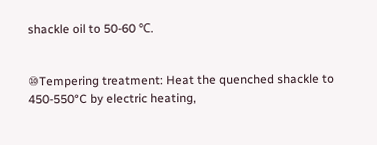shackle oil to 50-60 ℃.


⑩Tempering treatment: Heat the quenched shackle to 450-550°C by electric heating,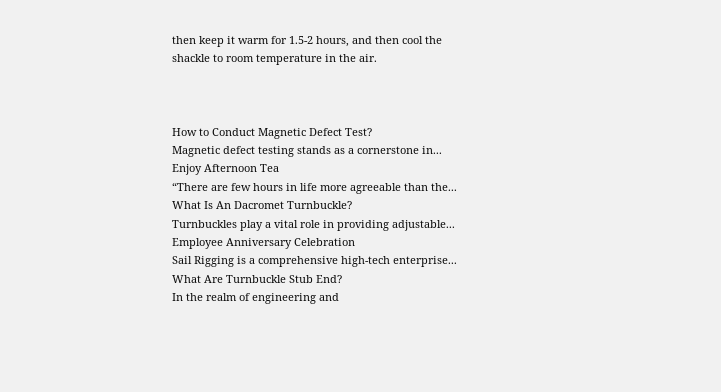then keep it warm for 1.5-2 hours, and then cool the shackle to room temperature in the air.



How to Conduct Magnetic Defect Test?
Magnetic defect testing stands as a cornerstone in...
Enjoy Afternoon Tea
“There are few hours in life more agreeable than the...
What Is An Dacromet Turnbuckle?
Turnbuckles play a vital role in providing adjustable...
Employee Anniversary Celebration
Sail Rigging is a comprehensive high-tech enterprise...
What Are Turnbuckle Stub End?
In the realm of engineering and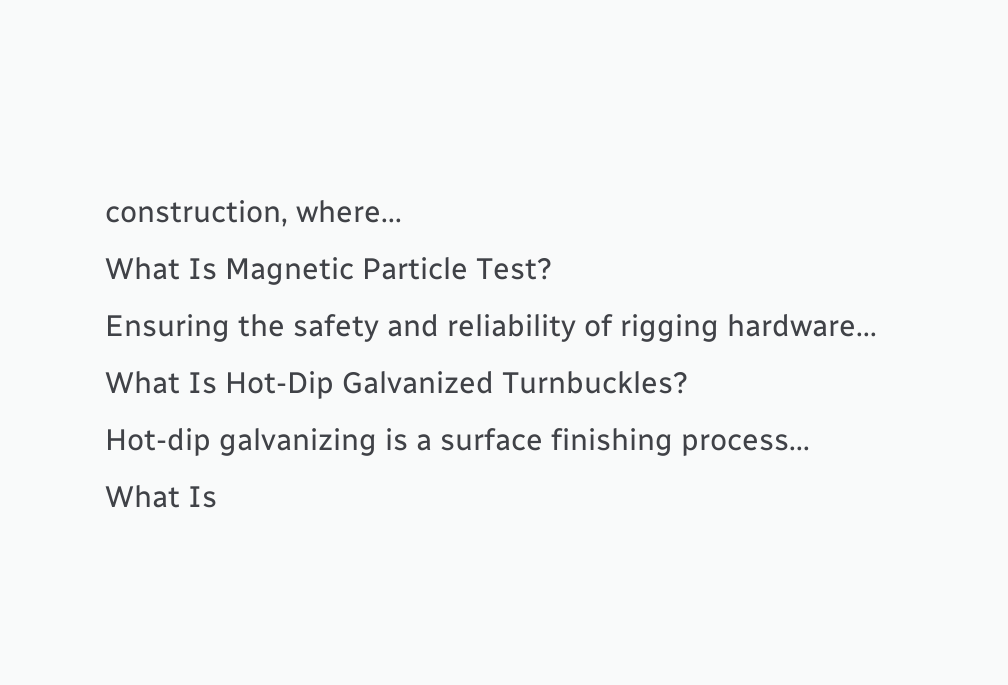construction, where...
What Is Magnetic Particle Test?
Ensuring the safety and reliability of rigging hardware...
What Is Hot-Dip Galvanized Turnbuckles?
Hot-dip galvanizing is a surface finishing process...
What Is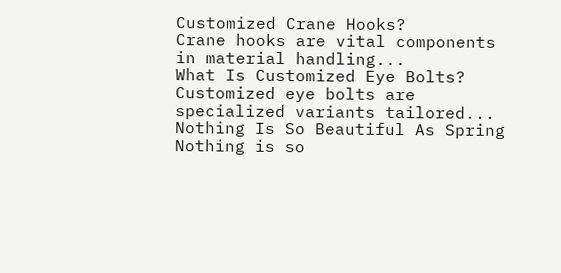Customized Crane Hooks?
Crane hooks are vital components in material handling...
What Is Customized Eye Bolts?
Customized eye bolts are specialized variants tailored...
Nothing Is So Beautiful As Spring
Nothing is so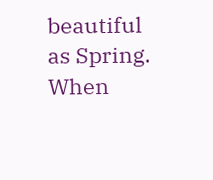beautiful as Spring. When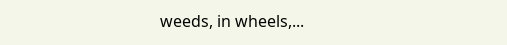weeds, in wheels,...